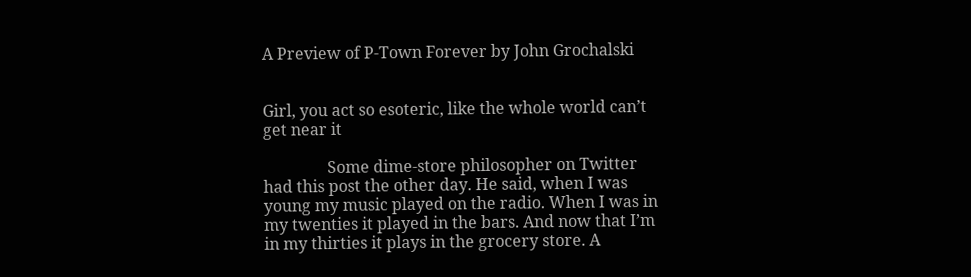A Preview of P-Town Forever by John Grochalski


Girl, you act so esoteric, like the whole world can’t get near it

                Some dime-store philosopher on Twitter had this post the other day. He said, when I was young my music played on the radio. When I was in my twenties it played in the bars. And now that I’m in my thirties it plays in the grocery store. A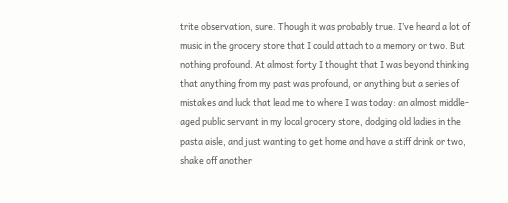trite observation, sure. Though it was probably true. I’ve heard a lot of music in the grocery store that I could attach to a memory or two. But nothing profound. At almost forty I thought that I was beyond thinking that anything from my past was profound, or anything but a series of mistakes and luck that lead me to where I was today: an almost middle-aged public servant in my local grocery store, dodging old ladies in the pasta aisle, and just wanting to get home and have a stiff drink or two, shake off another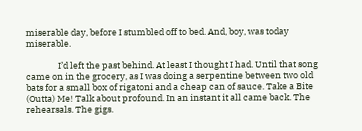miserable day, before I stumbled off to bed. And, boy, was today miserable.

                I’d left the past behind. At least I thought I had. Until that song came on in the grocery, as I was doing a serpentine between two old bats for a small box of rigatoni and a cheap can of sauce. Take a Bite (Outta) Me! Talk about profound. In an instant it all came back. The rehearsals. The gigs.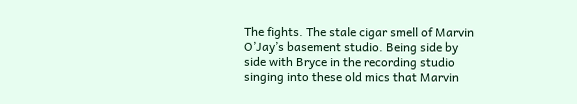The fights. The stale cigar smell of Marvin O’Jay’s basement studio. Being side by side with Bryce in the recording studio singing into these old mics that Marvin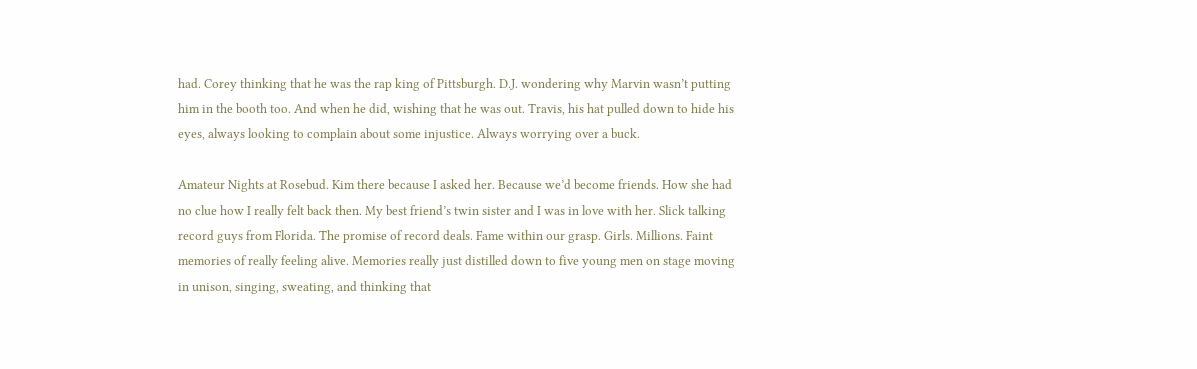had. Corey thinking that he was the rap king of Pittsburgh. D.J. wondering why Marvin wasn’t putting him in the booth too. And when he did, wishing that he was out. Travis, his hat pulled down to hide his eyes, always looking to complain about some injustice. Always worrying over a buck.

Amateur Nights at Rosebud. Kim there because I asked her. Because we’d become friends. How she had no clue how I really felt back then. My best friend’s twin sister and I was in love with her. Slick talking record guys from Florida. The promise of record deals. Fame within our grasp. Girls. Millions. Faint memories of really feeling alive. Memories really just distilled down to five young men on stage moving in unison, singing, sweating, and thinking that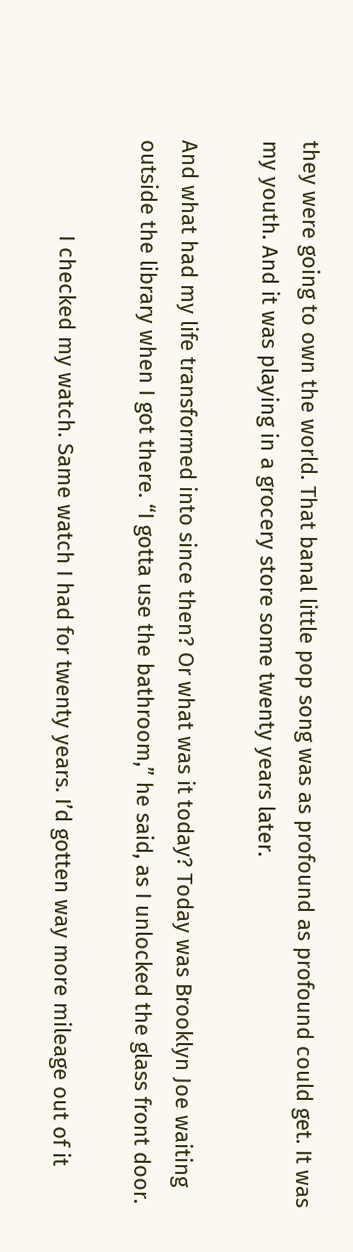they were going to own the world. That banal little pop song was as profound as profound could get. It was my youth. And it was playing in a grocery store some twenty years later.

And what had my life transformed into since then? Or what was it today? Today was Brooklyn Joe waiting outside the library when I got there. “I gotta use the bathroom,” he said, as I unlocked the glass front door.

                I checked my watch. Same watch I had for twenty years. I’d gotten way more mileage out of it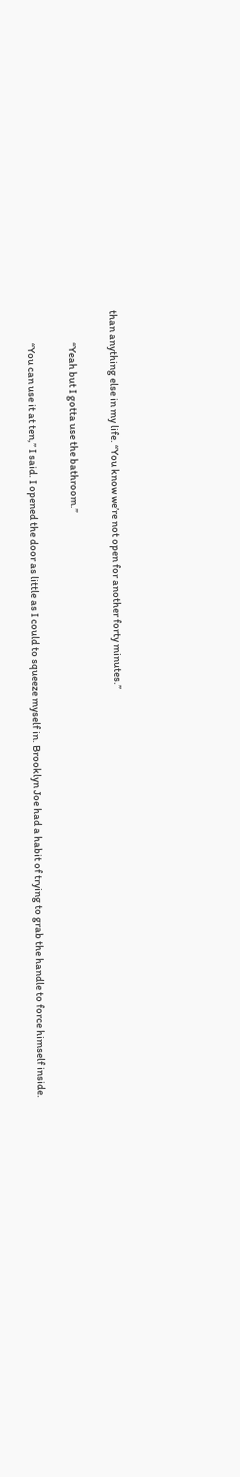than anything else in my life. “You know we’re not open for another forty minutes.”

                “Yeah but I gotta use the bathroom.”

                “You can use it at ten,” I said. I opened the door as little as I could to squeeze myself in. Brooklyn Joe had a habit of trying to grab the handle to force himself inside.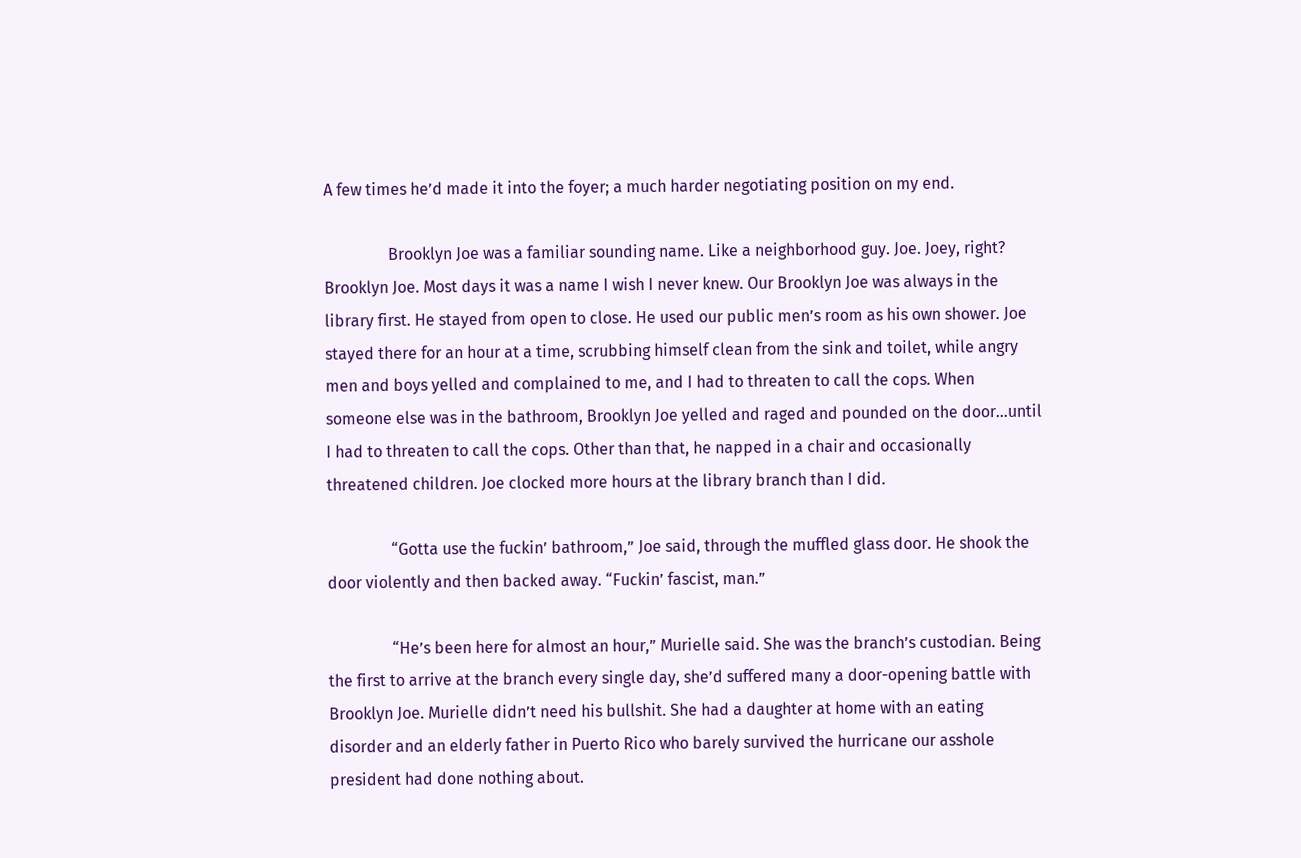A few times he’d made it into the foyer; a much harder negotiating position on my end.

                Brooklyn Joe was a familiar sounding name. Like a neighborhood guy. Joe. Joey, right? Brooklyn Joe. Most days it was a name I wish I never knew. Our Brooklyn Joe was always in the library first. He stayed from open to close. He used our public men’s room as his own shower. Joe stayed there for an hour at a time, scrubbing himself clean from the sink and toilet, while angry men and boys yelled and complained to me, and I had to threaten to call the cops. When someone else was in the bathroom, Brooklyn Joe yelled and raged and pounded on the door…until I had to threaten to call the cops. Other than that, he napped in a chair and occasionally threatened children. Joe clocked more hours at the library branch than I did.

                “Gotta use the fuckin’ bathroom,” Joe said, through the muffled glass door. He shook the door violently and then backed away. “Fuckin’ fascist, man.”

                “He’s been here for almost an hour,” Murielle said. She was the branch’s custodian. Being the first to arrive at the branch every single day, she’d suffered many a door-opening battle with Brooklyn Joe. Murielle didn’t need his bullshit. She had a daughter at home with an eating disorder and an elderly father in Puerto Rico who barely survived the hurricane our asshole president had done nothing about.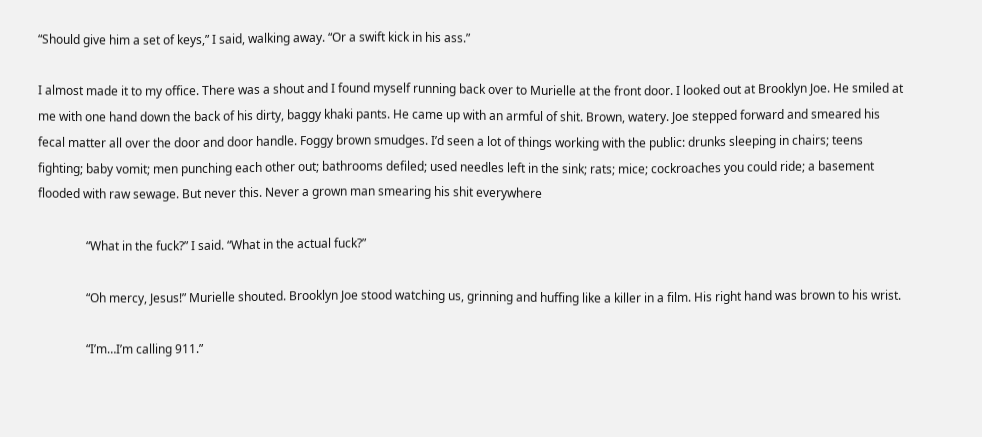“Should give him a set of keys,” I said, walking away. “Or a swift kick in his ass.”

I almost made it to my office. There was a shout and I found myself running back over to Murielle at the front door. I looked out at Brooklyn Joe. He smiled at me with one hand down the back of his dirty, baggy khaki pants. He came up with an armful of shit. Brown, watery. Joe stepped forward and smeared his fecal matter all over the door and door handle. Foggy brown smudges. I’d seen a lot of things working with the public: drunks sleeping in chairs; teens fighting; baby vomit; men punching each other out; bathrooms defiled; used needles left in the sink; rats; mice; cockroaches you could ride; a basement flooded with raw sewage. But never this. Never a grown man smearing his shit everywhere

                “What in the fuck?” I said. “What in the actual fuck?”

                “Oh mercy, Jesus!” Murielle shouted. Brooklyn Joe stood watching us, grinning and huffing like a killer in a film. His right hand was brown to his wrist.

                “I’m…I’m calling 911.”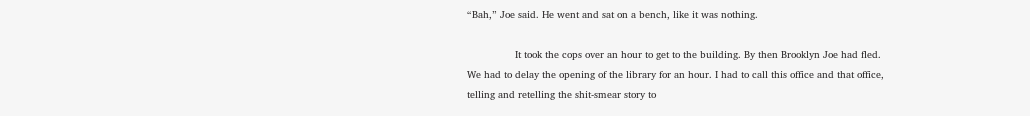“Bah,” Joe said. He went and sat on a bench, like it was nothing.

                It took the cops over an hour to get to the building. By then Brooklyn Joe had fled. We had to delay the opening of the library for an hour. I had to call this office and that office, telling and retelling the shit-smear story to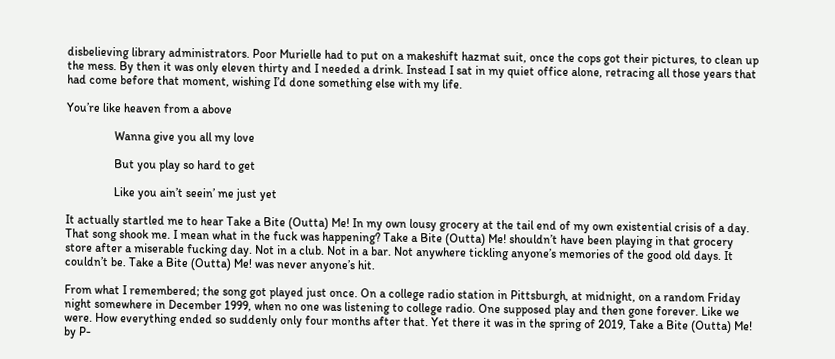disbelieving library administrators. Poor Murielle had to put on a makeshift hazmat suit, once the cops got their pictures, to clean up the mess. By then it was only eleven thirty and I needed a drink. Instead I sat in my quiet office alone, retracing all those years that had come before that moment, wishing I’d done something else with my life.

You’re like heaven from a above

                Wanna give you all my love

                But you play so hard to get

                Like you ain’t seein’ me just yet

It actually startled me to hear Take a Bite (Outta) Me! In my own lousy grocery at the tail end of my own existential crisis of a day. That song shook me. I mean what in the fuck was happening? Take a Bite (Outta) Me! shouldn’t have been playing in that grocery store after a miserable fucking day. Not in a club. Not in a bar. Not anywhere tickling anyone’s memories of the good old days. It couldn’t be. Take a Bite (Outta) Me! was never anyone’s hit.

From what I remembered; the song got played just once. On a college radio station in Pittsburgh, at midnight, on a random Friday night somewhere in December 1999, when no one was listening to college radio. One supposed play and then gone forever. Like we were. How everything ended so suddenly only four months after that. Yet there it was in the spring of 2019, Take a Bite (Outta) Me! by P-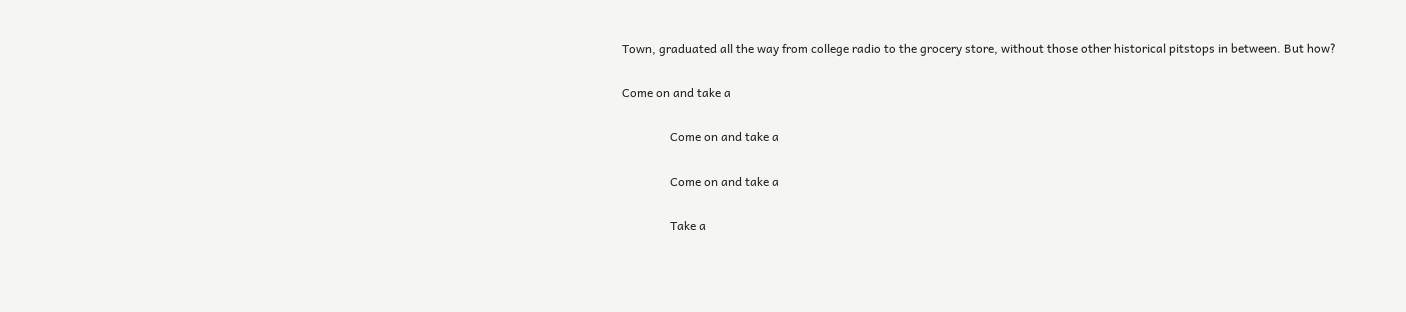Town, graduated all the way from college radio to the grocery store, without those other historical pitstops in between. But how?

Come on and take a

                Come on and take a

                Come on and take a

                Take a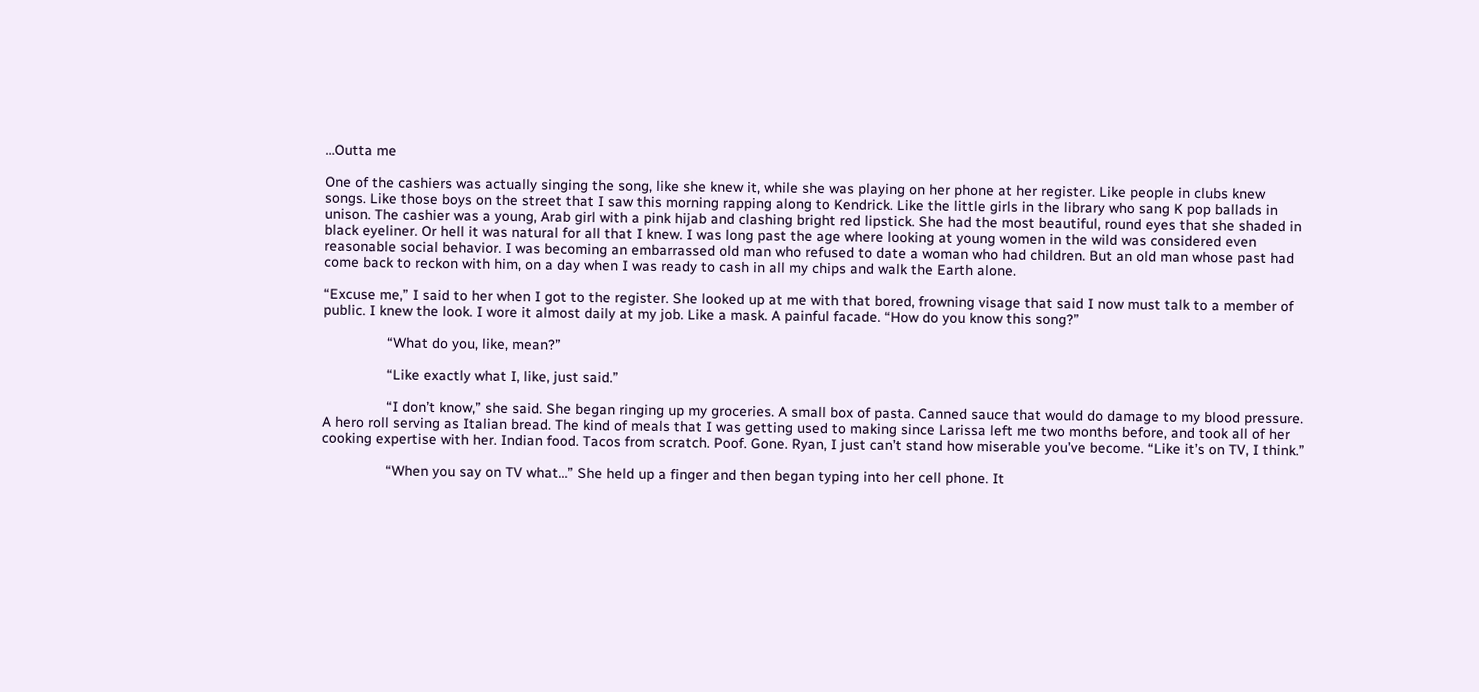…Outta me

One of the cashiers was actually singing the song, like she knew it, while she was playing on her phone at her register. Like people in clubs knew songs. Like those boys on the street that I saw this morning rapping along to Kendrick. Like the little girls in the library who sang K pop ballads in unison. The cashier was a young, Arab girl with a pink hijab and clashing bright red lipstick. She had the most beautiful, round eyes that she shaded in black eyeliner. Or hell it was natural for all that I knew. I was long past the age where looking at young women in the wild was considered even reasonable social behavior. I was becoming an embarrassed old man who refused to date a woman who had children. But an old man whose past had come back to reckon with him, on a day when I was ready to cash in all my chips and walk the Earth alone.

“Excuse me,” I said to her when I got to the register. She looked up at me with that bored, frowning visage that said I now must talk to a member of public. I knew the look. I wore it almost daily at my job. Like a mask. A painful facade. “How do you know this song?”

                “What do you, like, mean?”

                “Like exactly what I, like, just said.”

                “I don’t know,” she said. She began ringing up my groceries. A small box of pasta. Canned sauce that would do damage to my blood pressure. A hero roll serving as Italian bread. The kind of meals that I was getting used to making since Larissa left me two months before, and took all of her cooking expertise with her. Indian food. Tacos from scratch. Poof. Gone. Ryan, I just can’t stand how miserable you’ve become. “Like it’s on TV, I think.”

                “When you say on TV what…” She held up a finger and then began typing into her cell phone. It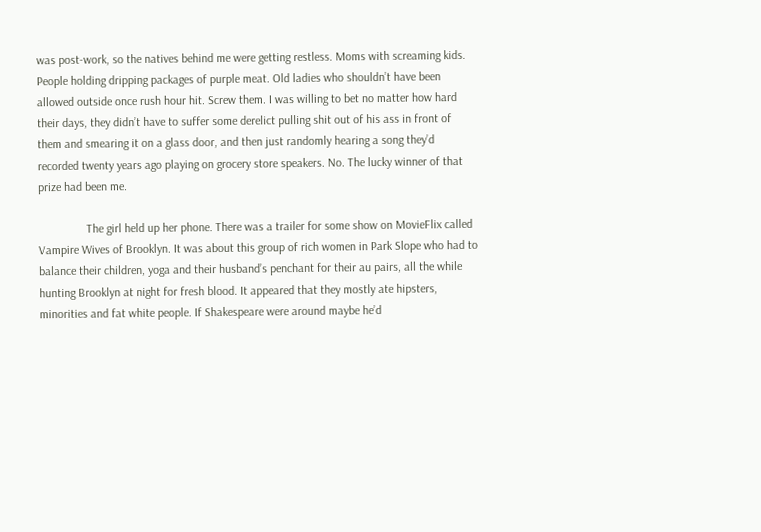was post-work, so the natives behind me were getting restless. Moms with screaming kids. People holding dripping packages of purple meat. Old ladies who shouldn’t have been allowed outside once rush hour hit. Screw them. I was willing to bet no matter how hard their days, they didn’t have to suffer some derelict pulling shit out of his ass in front of them and smearing it on a glass door, and then just randomly hearing a song they’d recorded twenty years ago playing on grocery store speakers. No. The lucky winner of that prize had been me.

                The girl held up her phone. There was a trailer for some show on MovieFlix called Vampire Wives of Brooklyn. It was about this group of rich women in Park Slope who had to balance their children, yoga and their husband’s penchant for their au pairs, all the while hunting Brooklyn at night for fresh blood. It appeared that they mostly ate hipsters, minorities and fat white people. If Shakespeare were around maybe he’d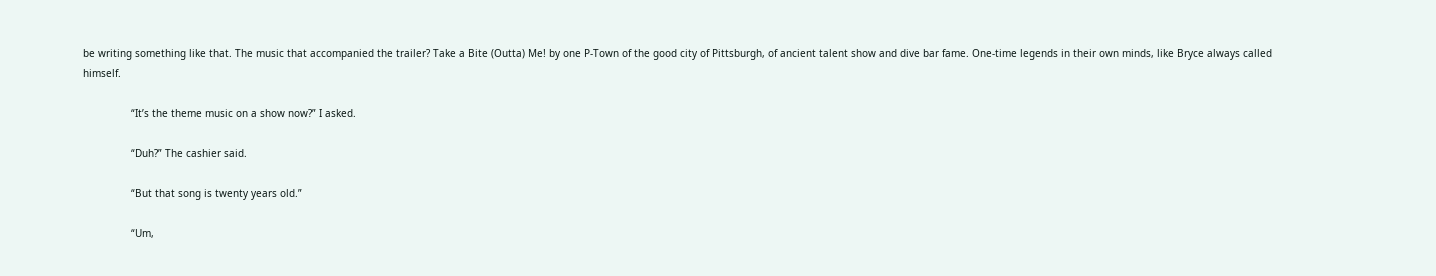be writing something like that. The music that accompanied the trailer? Take a Bite (Outta) Me! by one P-Town of the good city of Pittsburgh, of ancient talent show and dive bar fame. One-time legends in their own minds, like Bryce always called himself.

                “It’s the theme music on a show now?” I asked.

                “Duh?” The cashier said.

                “But that song is twenty years old.”

                “Um,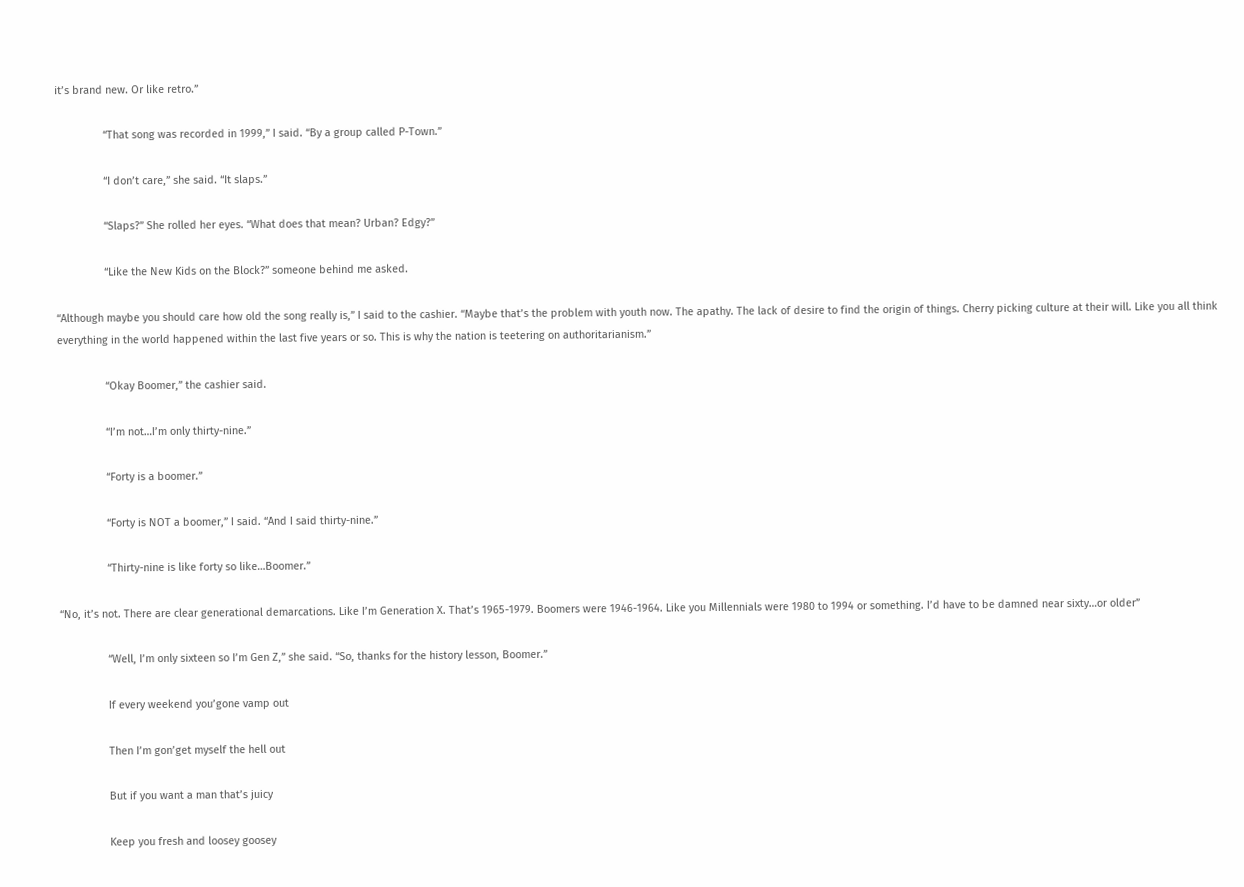it’s brand new. Or like retro.”

                “That song was recorded in 1999,” I said. “By a group called P-Town.”

                “I don’t care,” she said. “It slaps.”

                “Slaps?” She rolled her eyes. “What does that mean? Urban? Edgy?”

                “Like the New Kids on the Block?” someone behind me asked.

“Although maybe you should care how old the song really is,” I said to the cashier. “Maybe that’s the problem with youth now. The apathy. The lack of desire to find the origin of things. Cherry picking culture at their will. Like you all think everything in the world happened within the last five years or so. This is why the nation is teetering on authoritarianism.”

                “Okay Boomer,” the cashier said.

                “I’m not…I’m only thirty-nine.”

                “Forty is a boomer.”

                “Forty is NOT a boomer,” I said. “And I said thirty-nine.”

                “Thirty-nine is like forty so like…Boomer.”

“No, it’s not. There are clear generational demarcations. Like I’m Generation X. That’s 1965-1979. Boomers were 1946-1964. Like you Millennials were 1980 to 1994 or something. I’d have to be damned near sixty…or older”

                “Well, I’m only sixteen so I’m Gen Z,” she said. “So, thanks for the history lesson, Boomer.”

                If every weekend you’gone vamp out

                Then I’m gon’get myself the hell out

                But if you want a man that’s juicy

                Keep you fresh and loosey goosey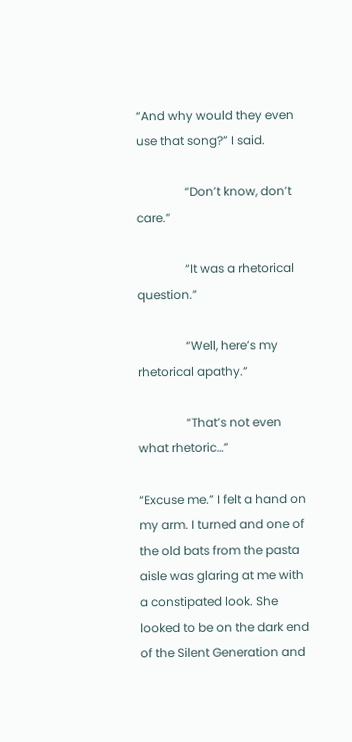“And why would they even use that song?” I said.

                “Don’t know, don’t care.”

                “It was a rhetorical question.”

                “Well, here’s my rhetorical apathy.”

                “That’s not even what rhetoric…”

“Excuse me.” I felt a hand on my arm. I turned and one of the old bats from the pasta aisle was glaring at me with a constipated look. She looked to be on the dark end of the Silent Generation and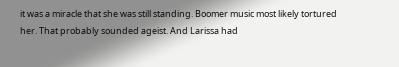it was a miracle that she was still standing. Boomer music most likely tortured her. That probably sounded ageist. And Larissa had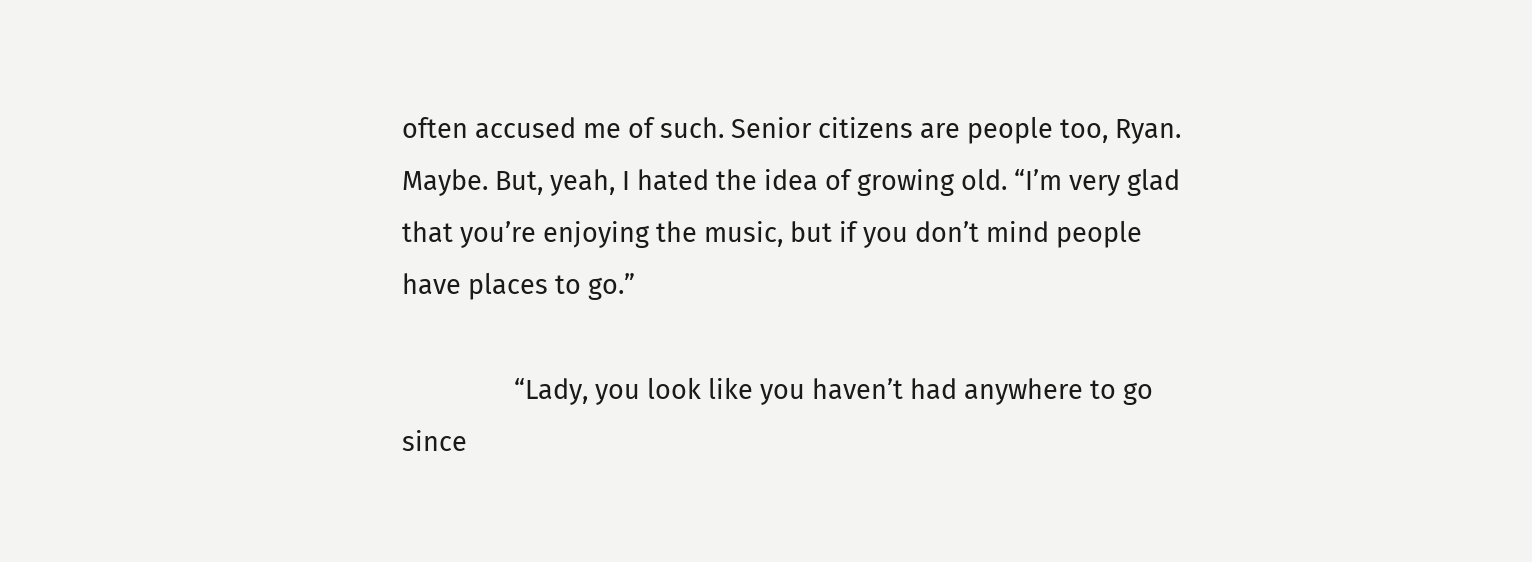often accused me of such. Senior citizens are people too, Ryan. Maybe. But, yeah, I hated the idea of growing old. “I’m very glad that you’re enjoying the music, but if you don’t mind people have places to go.”

                “Lady, you look like you haven’t had anywhere to go since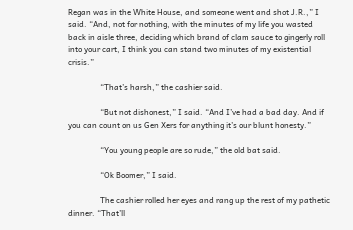Regan was in the White House, and someone went and shot J.R.,” I said. “And, not for nothing, with the minutes of my life you wasted back in aisle three, deciding which brand of clam sauce to gingerly roll into your cart, I think you can stand two minutes of my existential crisis.”

                “That’s harsh,” the cashier said.

                “But not dishonest,” I said. “And I’ve had a bad day. And if you can count on us Gen Xers for anything it’s our blunt honesty.”

                “You young people are so rude,” the old bat said.

                “Ok Boomer,” I said.

                The cashier rolled her eyes and rang up the rest of my pathetic dinner. “That’ll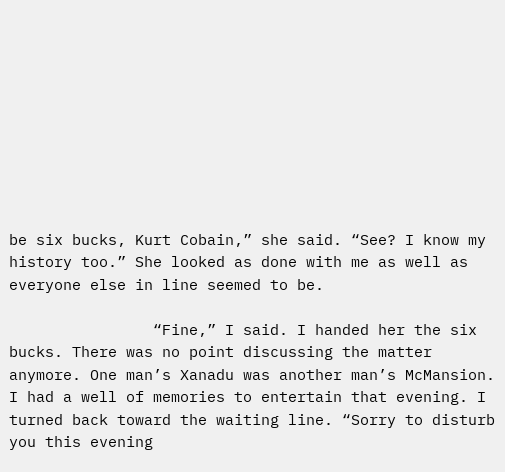be six bucks, Kurt Cobain,” she said. “See? I know my history too.” She looked as done with me as well as everyone else in line seemed to be.

                “Fine,” I said. I handed her the six bucks. There was no point discussing the matter anymore. One man’s Xanadu was another man’s McMansion. I had a well of memories to entertain that evening. I turned back toward the waiting line. “Sorry to disturb you this evening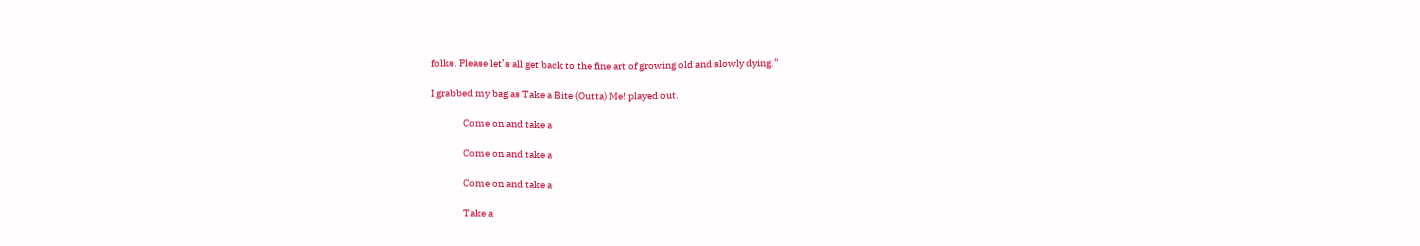folks. Please let’s all get back to the fine art of growing old and slowly dying.”

I grabbed my bag as Take a Bite (Outta) Me! played out.

                Come on and take a

                Come on and take a

                Come on and take a

                Take a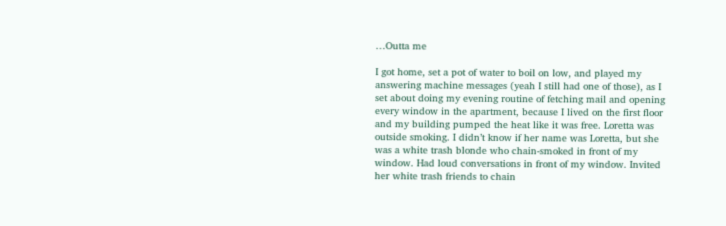…Outta me

I got home, set a pot of water to boil on low, and played my answering machine messages (yeah I still had one of those), as I set about doing my evening routine of fetching mail and opening every window in the apartment, because I lived on the first floor and my building pumped the heat like it was free. Loretta was outside smoking. I didn’t know if her name was Loretta, but she was a white trash blonde who chain-smoked in front of my window. Had loud conversations in front of my window. Invited her white trash friends to chain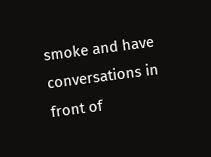smoke and have conversations in front of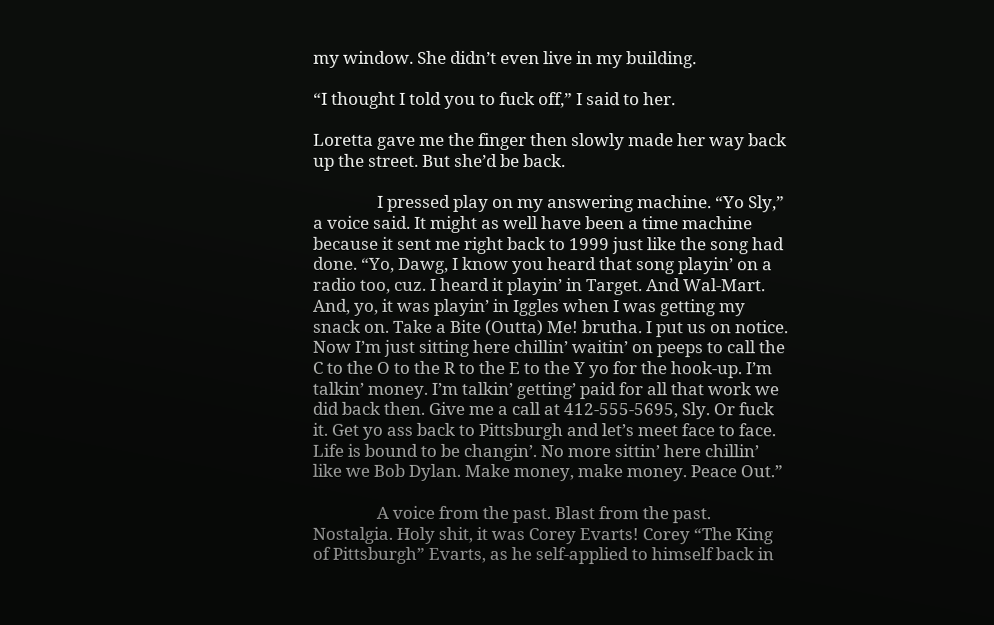my window. She didn’t even live in my building.

“I thought I told you to fuck off,” I said to her.

Loretta gave me the finger then slowly made her way back up the street. But she’d be back.

                I pressed play on my answering machine. “Yo Sly,” a voice said. It might as well have been a time machine because it sent me right back to 1999 just like the song had done. “Yo, Dawg, I know you heard that song playin’ on a radio too, cuz. I heard it playin’ in Target. And Wal-Mart. And, yo, it was playin’ in Iggles when I was getting my snack on. Take a Bite (Outta) Me! brutha. I put us on notice. Now I’m just sitting here chillin’ waitin’ on peeps to call the C to the O to the R to the E to the Y yo for the hook-up. I’m talkin’ money. I’m talkin’ getting’ paid for all that work we did back then. Give me a call at 412-555-5695, Sly. Or fuck it. Get yo ass back to Pittsburgh and let’s meet face to face. Life is bound to be changin’. No more sittin’ here chillin’ like we Bob Dylan. Make money, make money. Peace Out.”

                A voice from the past. Blast from the past. Nostalgia. Holy shit, it was Corey Evarts! Corey “The King of Pittsburgh” Evarts, as he self-applied to himself back in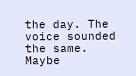the day. The voice sounded the same. Maybe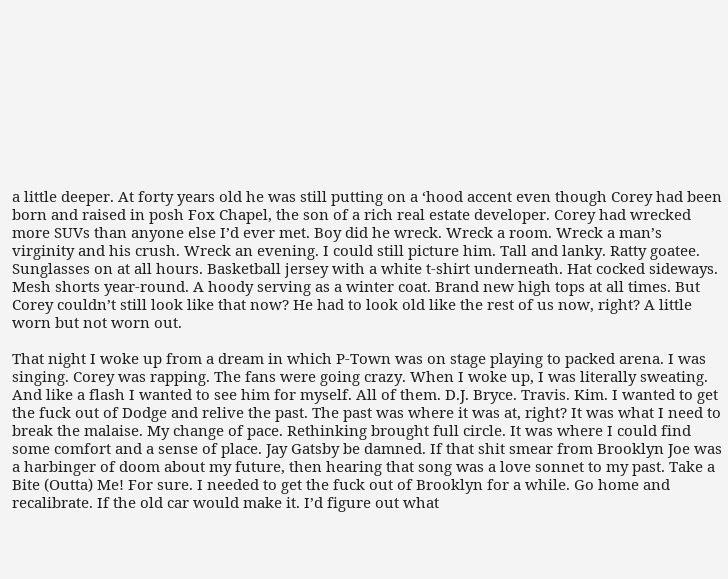a little deeper. At forty years old he was still putting on a ‘hood accent even though Corey had been born and raised in posh Fox Chapel, the son of a rich real estate developer. Corey had wrecked more SUVs than anyone else I’d ever met. Boy did he wreck. Wreck a room. Wreck a man’s virginity and his crush. Wreck an evening. I could still picture him. Tall and lanky. Ratty goatee. Sunglasses on at all hours. Basketball jersey with a white t-shirt underneath. Hat cocked sideways. Mesh shorts year-round. A hoody serving as a winter coat. Brand new high tops at all times. But Corey couldn’t still look like that now? He had to look old like the rest of us now, right? A little worn but not worn out.

That night I woke up from a dream in which P-Town was on stage playing to packed arena. I was singing. Corey was rapping. The fans were going crazy. When I woke up, I was literally sweating. And like a flash I wanted to see him for myself. All of them. D.J. Bryce. Travis. Kim. I wanted to get the fuck out of Dodge and relive the past. The past was where it was at, right? It was what I need to break the malaise. My change of pace. Rethinking brought full circle. It was where I could find some comfort and a sense of place. Jay Gatsby be damned. If that shit smear from Brooklyn Joe was a harbinger of doom about my future, then hearing that song was a love sonnet to my past. Take a Bite (Outta) Me! For sure. I needed to get the fuck out of Brooklyn for a while. Go home and recalibrate. If the old car would make it. I’d figure out what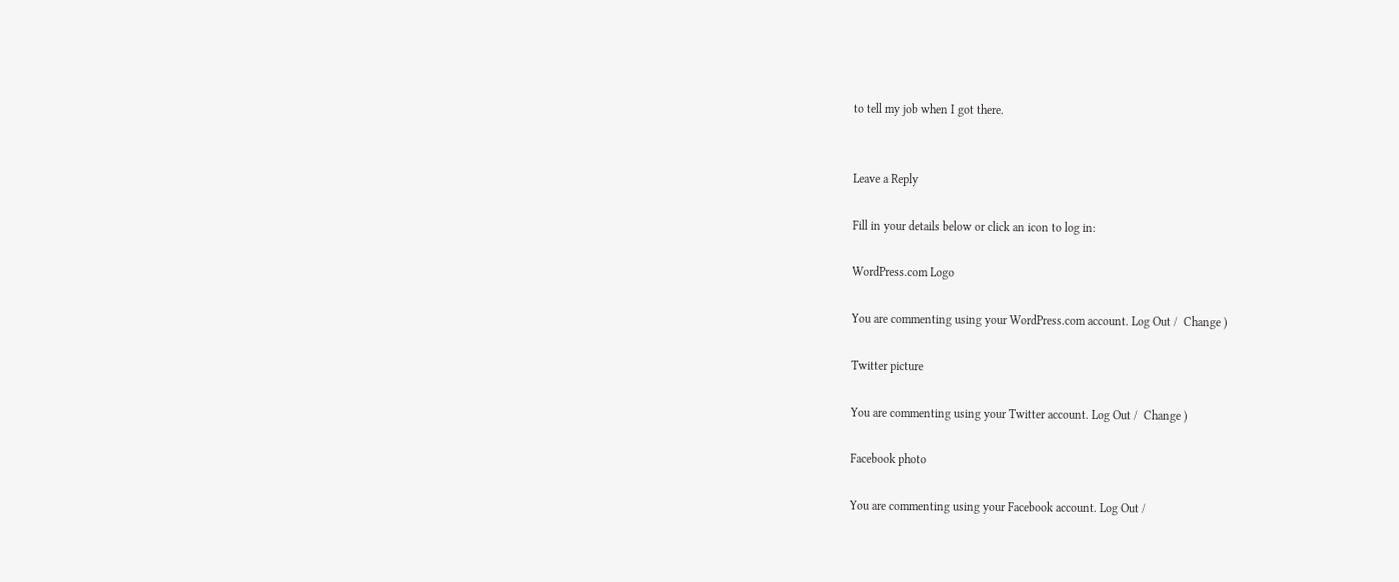to tell my job when I got there.


Leave a Reply

Fill in your details below or click an icon to log in:

WordPress.com Logo

You are commenting using your WordPress.com account. Log Out /  Change )

Twitter picture

You are commenting using your Twitter account. Log Out /  Change )

Facebook photo

You are commenting using your Facebook account. Log Out /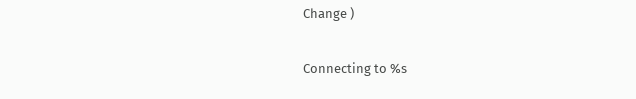Change )

Connecting to %s